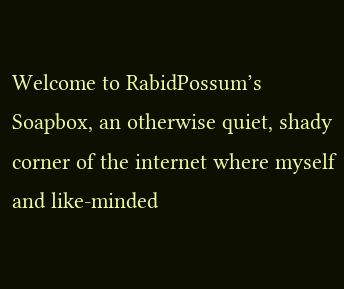Welcome to RabidPossum’s Soapbox, an otherwise quiet, shady corner of the internet where myself and like-minded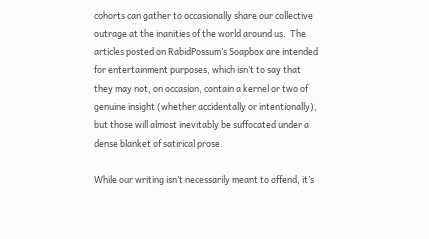cohorts can gather to occasionally share our collective outrage at the inanities of the world around us.  The articles posted on RabidPossum’s Soapbox are intended for entertainment purposes, which isn’t to say that they may not, on occasion, contain a kernel or two of genuine insight (whether accidentally or intentionally), but those will almost inevitably be suffocated under a dense blanket of satirical prose.

While our writing isn’t necessarily meant to offend, it’s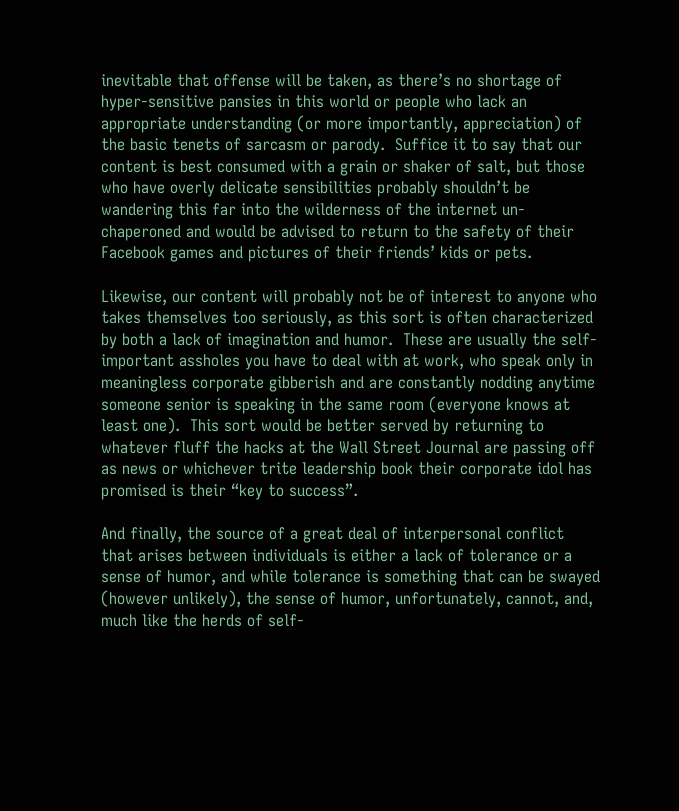inevitable that offense will be taken, as there’s no shortage of hyper-sensitive pansies in this world or people who lack an appropriate understanding (or more importantly, appreciation) of the basic tenets of sarcasm or parody.  Suffice it to say that our content is best consumed with a grain or shaker of salt, but those who have overly delicate sensibilities probably shouldn’t be wandering this far into the wilderness of the internet un-chaperoned and would be advised to return to the safety of their Facebook games and pictures of their friends’ kids or pets.

Likewise, our content will probably not be of interest to anyone who takes themselves too seriously, as this sort is often characterized by both a lack of imagination and humor.  These are usually the self-important assholes you have to deal with at work, who speak only in meaningless corporate gibberish and are constantly nodding anytime someone senior is speaking in the same room (everyone knows at least one).  This sort would be better served by returning to whatever fluff the hacks at the Wall Street Journal are passing off as news or whichever trite leadership book their corporate idol has promised is their “key to success”.

And finally, the source of a great deal of interpersonal conflict that arises between individuals is either a lack of tolerance or a sense of humor, and while tolerance is something that can be swayed (however unlikely), the sense of humor, unfortunately, cannot, and, much like the herds of self-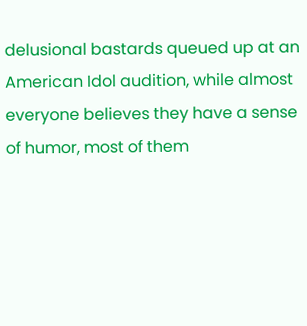delusional bastards queued up at an American Idol audition, while almost everyone believes they have a sense of humor, most of them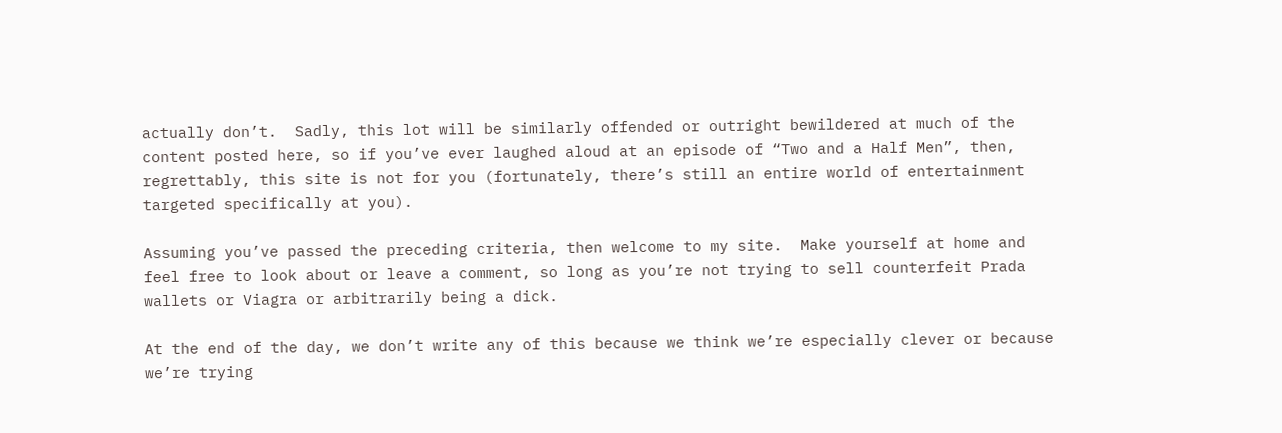actually don’t.  Sadly, this lot will be similarly offended or outright bewildered at much of the content posted here, so if you’ve ever laughed aloud at an episode of “Two and a Half Men”, then, regrettably, this site is not for you (fortunately, there’s still an entire world of entertainment targeted specifically at you).

Assuming you’ve passed the preceding criteria, then welcome to my site.  Make yourself at home and feel free to look about or leave a comment, so long as you’re not trying to sell counterfeit Prada wallets or Viagra or arbitrarily being a dick.

At the end of the day, we don’t write any of this because we think we’re especially clever or because we’re trying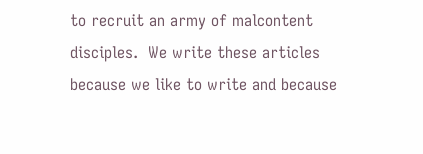to recruit an army of malcontent disciples.  We write these articles because we like to write and because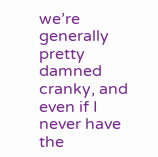we’re generally pretty damned cranky, and even if I never have the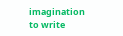imagination to write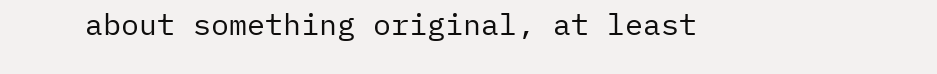about something original, at least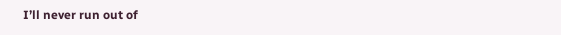I’ll never run out of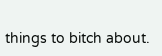things to bitch about.